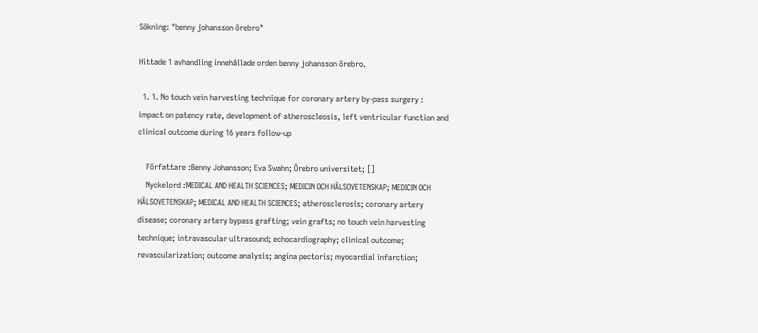Sökning: "benny johansson örebro"

Hittade 1 avhandling innehållade orden benny johansson örebro.

  1. 1. No touch vein harvesting technique for coronary artery by-pass surgery : impact on patency rate, development of atheroscleosis, left ventricular function and clinical outcome during 16 years follow-up

    Författare :Benny Johansson; Eva Swahn; Örebro universitet; []
    Nyckelord :MEDICAL AND HEALTH SCIENCES; MEDICIN OCH HÄLSOVETENSKAP; MEDICIN OCH HÄLSOVETENSKAP; MEDICAL AND HEALTH SCIENCES; atherosclerosis; coronary artery disease; coronary artery bypass grafting; vein grafts; no touch vein harvesting technique; intravascular ultrasound; echocardiography; clinical outcome; revascularization; outcome analysis; angina pectoris; myocardial infarction;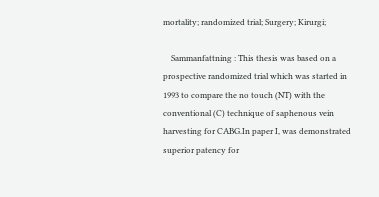mortality; randomized trial; Surgery; Kirurgi;

    Sammanfattning : This thesis was based on a prospective randomized trial which was started in 1993 to compare the no touch (NT) with the conventional (C) technique of saphenous vein harvesting for CABG.In paper I, was demonstrated superior patency for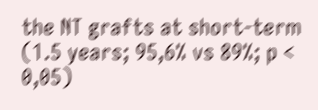the NT grafts at short-term (1.5 years; 95,6% vs 89%; p < 0,05)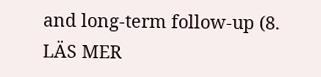and long-term follow-up (8. LÄS MER